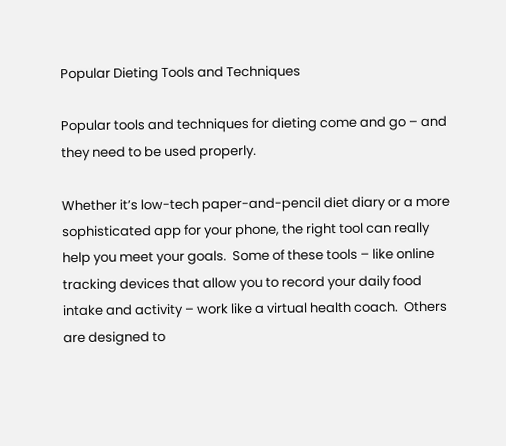Popular Dieting Tools and Techniques

Popular tools and techniques for dieting come and go – and they need to be used properly.

Whether it’s low-tech paper-and-pencil diet diary or a more sophisticated app for your phone, the right tool can really help you meet your goals.  Some of these tools – like online tracking devices that allow you to record your daily food intake and activity – work like a virtual health coach.  Others are designed to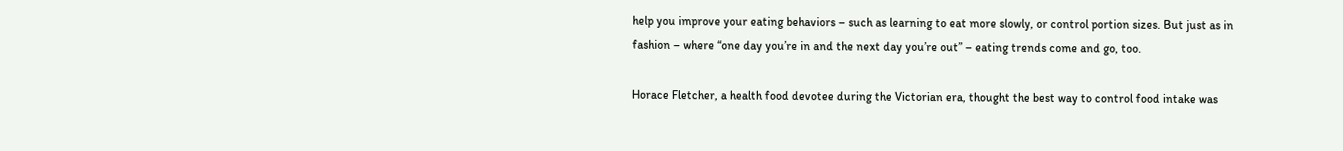help you improve your eating behaviors – such as learning to eat more slowly, or control portion sizes. But just as in fashion – where “one day you’re in and the next day you’re out” – eating trends come and go, too.

Horace Fletcher, a health food devotee during the Victorian era, thought the best way to control food intake was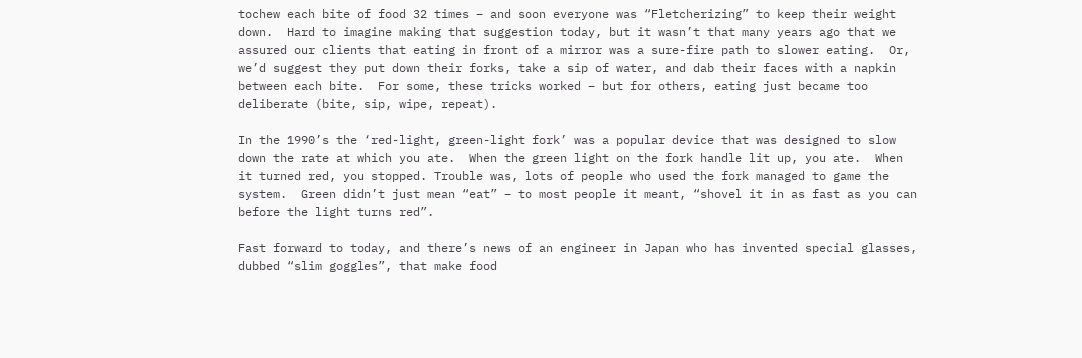tochew each bite of food 32 times – and soon everyone was “Fletcherizing” to keep their weight down.  Hard to imagine making that suggestion today, but it wasn’t that many years ago that we assured our clients that eating in front of a mirror was a sure-fire path to slower eating.  Or, we’d suggest they put down their forks, take a sip of water, and dab their faces with a napkin between each bite.  For some, these tricks worked – but for others, eating just became too deliberate (bite, sip, wipe, repeat).

In the 1990’s the ‘red-light, green-light fork’ was a popular device that was designed to slow down the rate at which you ate.  When the green light on the fork handle lit up, you ate.  When it turned red, you stopped. Trouble was, lots of people who used the fork managed to game the system.  Green didn’t just mean “eat” – to most people it meant, “shovel it in as fast as you can before the light turns red”.

Fast forward to today, and there’s news of an engineer in Japan who has invented special glasses, dubbed “slim goggles”, that make food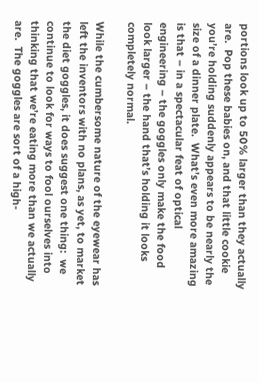portions look up to 50% larger than they actually are.  Pop these babies on, and that little cookie you’re holding suddenly appears to be nearly the size of a dinner plate.  What’s even more amazing is that – in a spectacular feat of optical engineering – the goggles only make the food look larger – the hand that’s holding it looks completely normal.

While the cumbersome nature of the eyewear has left the inventors with no plans, as yet, to market the diet goggles, it does suggest one thing:  we continue to look for ways to fool ourselves into thinking that we’re eating more than we actually are.  The goggles are sort of a high-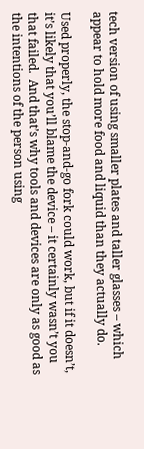tech version of using smaller plates and taller glasses – which appear to hold more food and liquid than they actually do.

Used properly, the stop-and-go fork could work, but if it doesn’t, it’s likely that you’ll blame the device – it certainly wasn’t you that failed.  And that’s why tools and devices are only as good as the intentions of the person using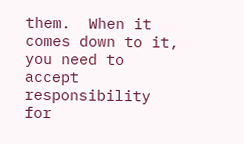them.  When it comes down to it, you need to accept responsibility for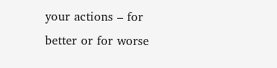your actions – for better or for worse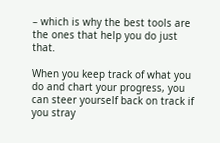– which is why the best tools are the ones that help you do just that.

When you keep track of what you do and chart your progress, you can steer yourself back on track if you stray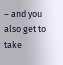– and you also get to take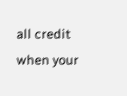all credit when your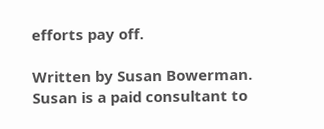efforts pay off.

Written by Susan Bowerman.  Susan is a paid consultant to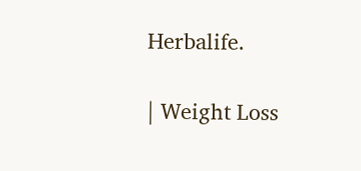Herbalife.

| Weight Loss